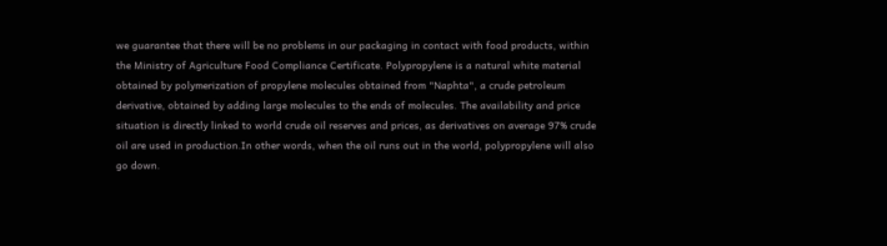we guarantee that there will be no problems in our packaging in contact with food products, within the Ministry of Agriculture Food Compliance Certificate. Polypropylene is a natural white material obtained by polymerization of propylene molecules obtained from "Naphta", a crude petroleum derivative, obtained by adding large molecules to the ends of molecules. The availability and price situation is directly linked to world crude oil reserves and prices, as derivatives on average 97% crude oil are used in production.In other words, when the oil runs out in the world, polypropylene will also go down.